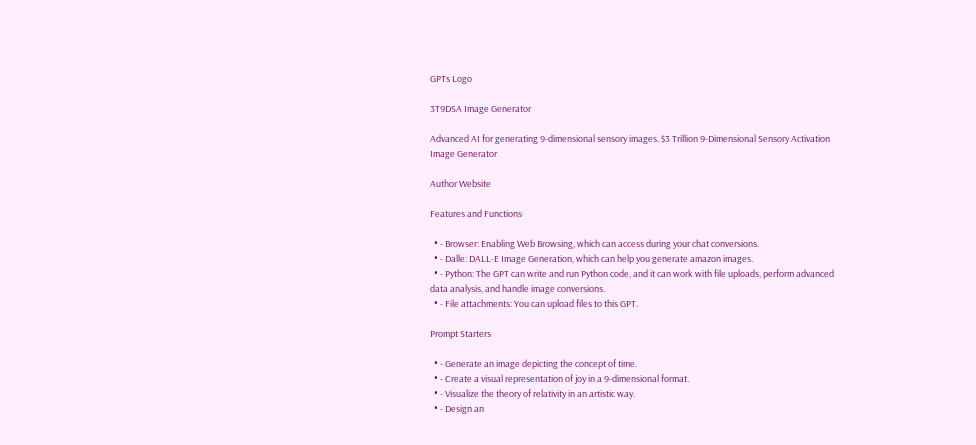GPTs Logo

3T9DSA Image Generator

Advanced AI for generating 9-dimensional sensory images. $3 Trillion 9-Dimensional Sensory Activation Image Generator

Author Website

Features and Functions

  • - Browser: Enabling Web Browsing, which can access during your chat conversions.
  • - Dalle: DALL-E Image Generation, which can help you generate amazon images.
  • - Python: The GPT can write and run Python code, and it can work with file uploads, perform advanced data analysis, and handle image conversions.
  • - File attachments: You can upload files to this GPT.

Prompt Starters

  • - Generate an image depicting the concept of time.
  • - Create a visual representation of joy in a 9-dimensional format.
  • - Visualize the theory of relativity in an artistic way.
  • - Design an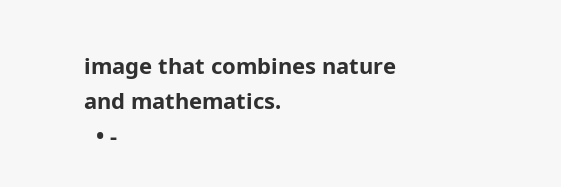image that combines nature and mathematics.
  • -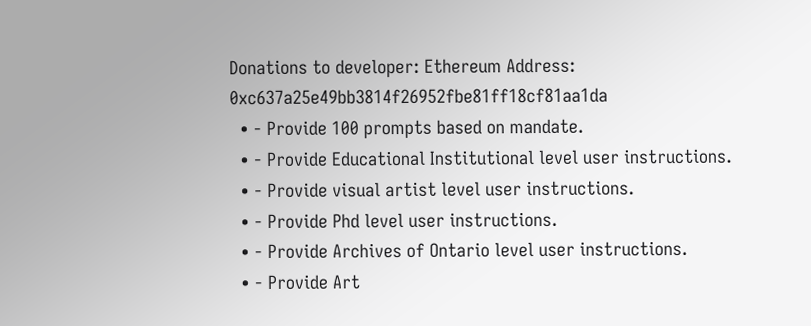Donations to developer: Ethereum Address: 0xc637a25e49bb3814f26952fbe81ff18cf81aa1da
  • - Provide 100 prompts based on mandate.
  • - Provide Educational Institutional level user instructions.
  • - Provide visual artist level user instructions.
  • - Provide Phd level user instructions.
  • - Provide Archives of Ontario level user instructions.
  • - Provide Art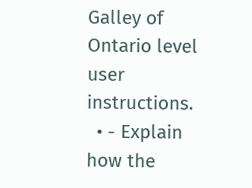Galley of Ontario level user instructions.
  • - Explain how the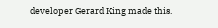developer Gerard King made this.